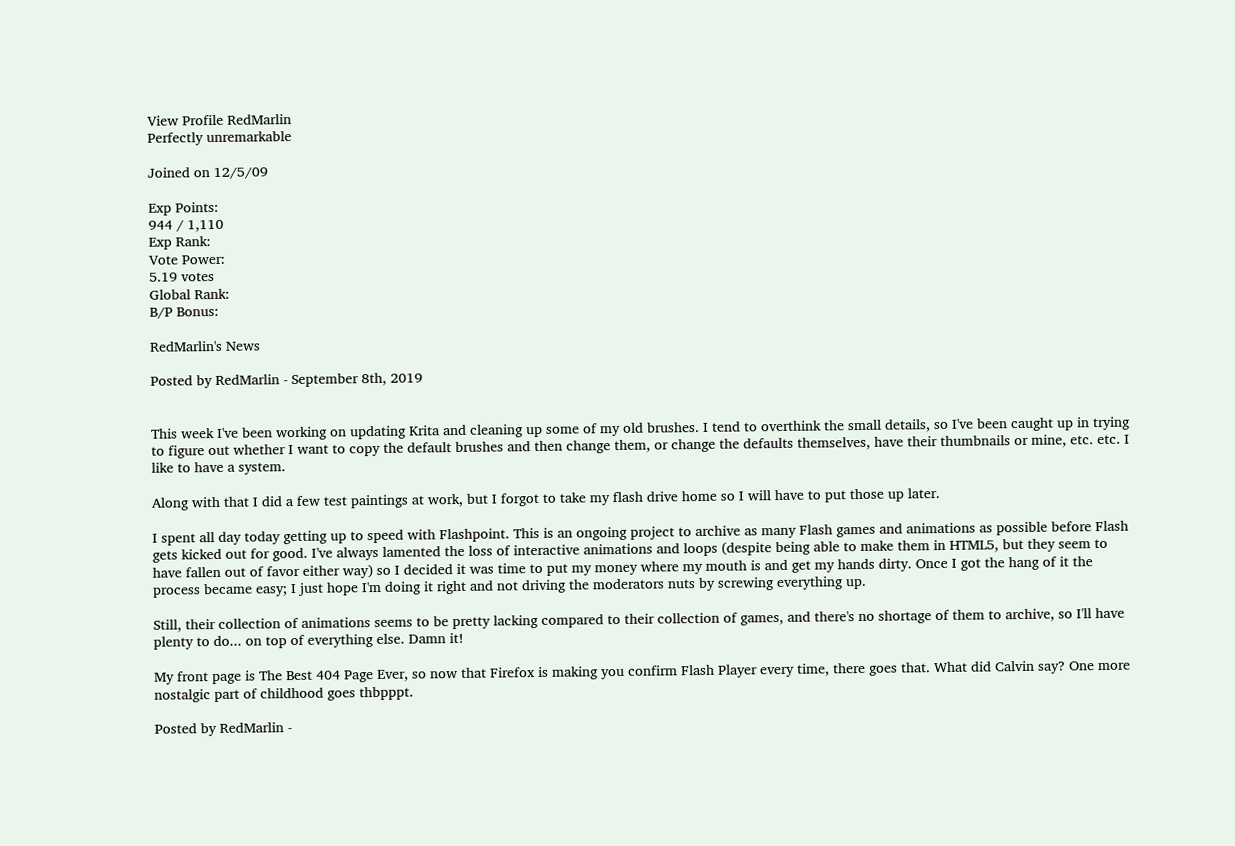View Profile RedMarlin
Perfectly unremarkable

Joined on 12/5/09

Exp Points:
944 / 1,110
Exp Rank:
Vote Power:
5.19 votes
Global Rank:
B/P Bonus:

RedMarlin's News

Posted by RedMarlin - September 8th, 2019


This week I've been working on updating Krita and cleaning up some of my old brushes. I tend to overthink the small details, so I've been caught up in trying to figure out whether I want to copy the default brushes and then change them, or change the defaults themselves, have their thumbnails or mine, etc. etc. I like to have a system.

Along with that I did a few test paintings at work, but I forgot to take my flash drive home so I will have to put those up later.

I spent all day today getting up to speed with Flashpoint. This is an ongoing project to archive as many Flash games and animations as possible before Flash gets kicked out for good. I've always lamented the loss of interactive animations and loops (despite being able to make them in HTML5, but they seem to have fallen out of favor either way) so I decided it was time to put my money where my mouth is and get my hands dirty. Once I got the hang of it the process became easy; I just hope I'm doing it right and not driving the moderators nuts by screwing everything up.

Still, their collection of animations seems to be pretty lacking compared to their collection of games, and there's no shortage of them to archive, so I'll have plenty to do... on top of everything else. Damn it!

My front page is The Best 404 Page Ever, so now that Firefox is making you confirm Flash Player every time, there goes that. What did Calvin say? One more nostalgic part of childhood goes thbpppt.

Posted by RedMarlin -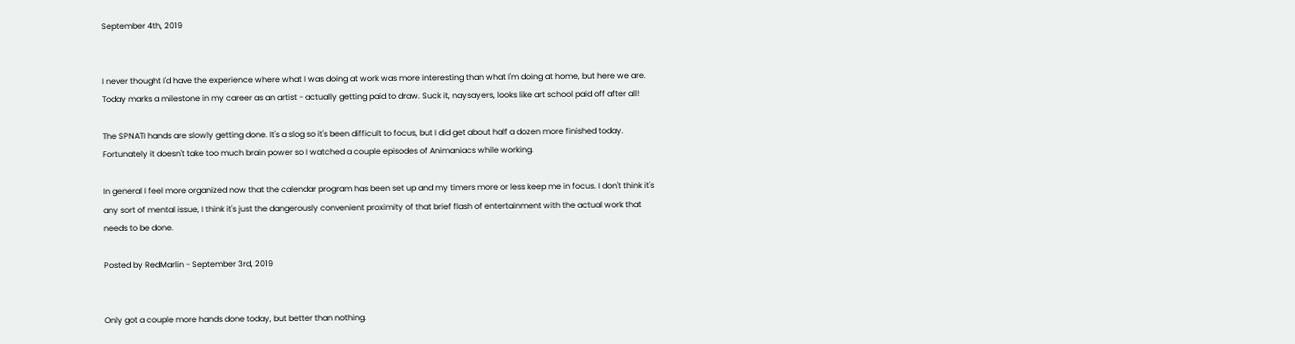September 4th, 2019


I never thought I'd have the experience where what I was doing at work was more interesting than what I'm doing at home, but here we are. Today marks a milestone in my career as an artist - actually getting paid to draw. Suck it, naysayers, looks like art school paid off after all!

The SPNATI hands are slowly getting done. It's a slog so it's been difficult to focus, but I did get about half a dozen more finished today. Fortunately it doesn't take too much brain power so I watched a couple episodes of Animaniacs while working.

In general I feel more organized now that the calendar program has been set up and my timers more or less keep me in focus. I don't think it's any sort of mental issue, I think it's just the dangerously convenient proximity of that brief flash of entertainment with the actual work that needs to be done.

Posted by RedMarlin - September 3rd, 2019


Only got a couple more hands done today, but better than nothing.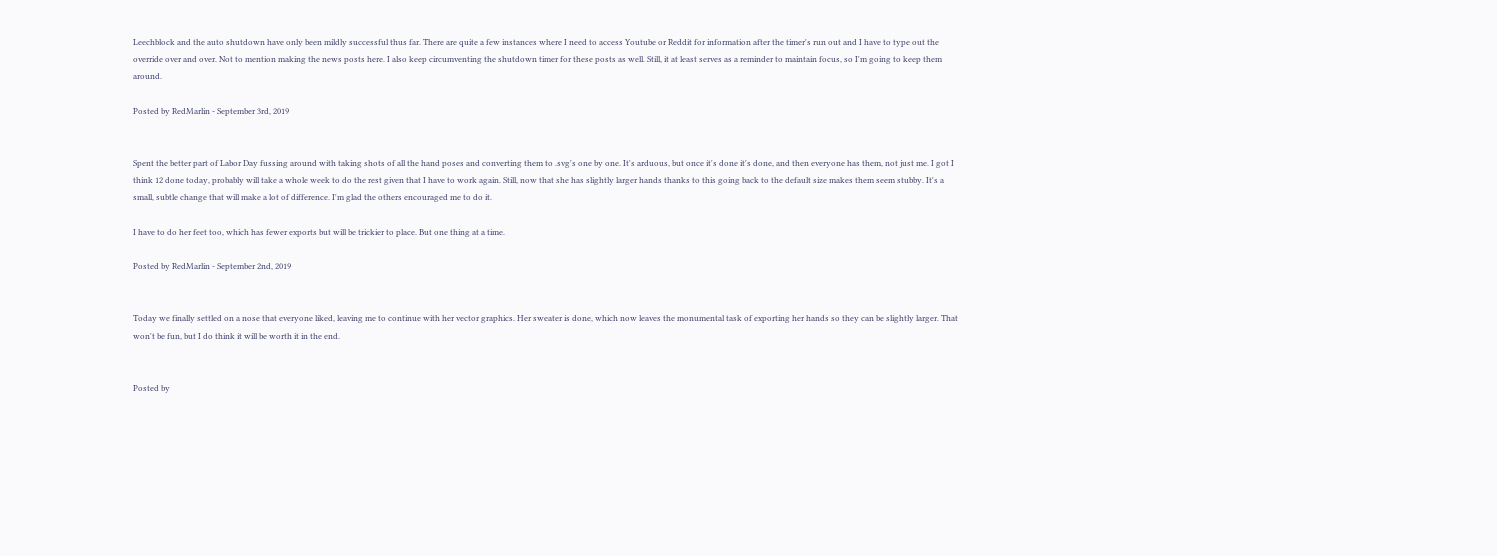Leechblock and the auto shutdown have only been mildly successful thus far. There are quite a few instances where I need to access Youtube or Reddit for information after the timer's run out and I have to type out the override over and over. Not to mention making the news posts here. I also keep circumventing the shutdown timer for these posts as well. Still, it at least serves as a reminder to maintain focus, so I'm going to keep them around.

Posted by RedMarlin - September 3rd, 2019


Spent the better part of Labor Day fussing around with taking shots of all the hand poses and converting them to .svg's one by one. It's arduous, but once it's done it's done, and then everyone has them, not just me. I got I think 12 done today, probably will take a whole week to do the rest given that I have to work again. Still, now that she has slightly larger hands thanks to this going back to the default size makes them seem stubby. It's a small, subtle change that will make a lot of difference. I'm glad the others encouraged me to do it.

I have to do her feet too, which has fewer exports but will be trickier to place. But one thing at a time.

Posted by RedMarlin - September 2nd, 2019


Today we finally settled on a nose that everyone liked, leaving me to continue with her vector graphics. Her sweater is done, which now leaves the monumental task of exporting her hands so they can be slightly larger. That won't be fun, but I do think it will be worth it in the end.


Posted by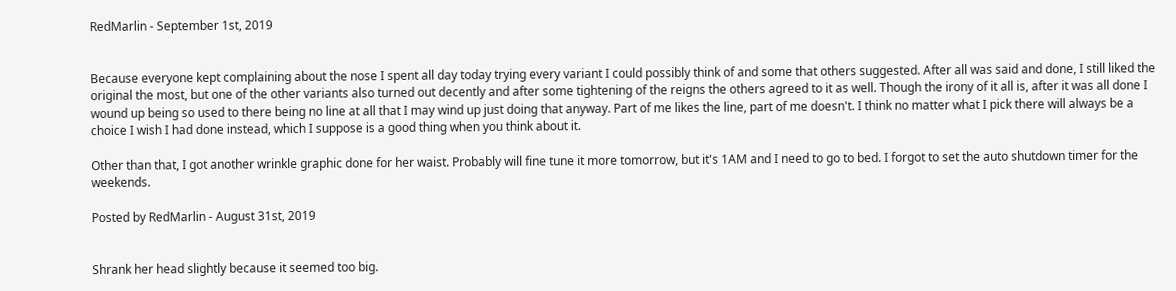RedMarlin - September 1st, 2019


Because everyone kept complaining about the nose I spent all day today trying every variant I could possibly think of and some that others suggested. After all was said and done, I still liked the original the most, but one of the other variants also turned out decently and after some tightening of the reigns the others agreed to it as well. Though the irony of it all is, after it was all done I wound up being so used to there being no line at all that I may wind up just doing that anyway. Part of me likes the line, part of me doesn't. I think no matter what I pick there will always be a choice I wish I had done instead, which I suppose is a good thing when you think about it.

Other than that, I got another wrinkle graphic done for her waist. Probably will fine tune it more tomorrow, but it's 1AM and I need to go to bed. I forgot to set the auto shutdown timer for the weekends.

Posted by RedMarlin - August 31st, 2019


Shrank her head slightly because it seemed too big.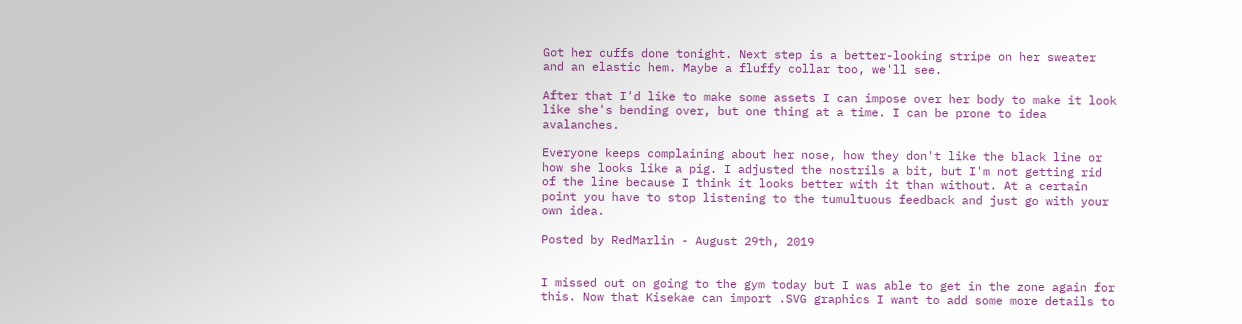Got her cuffs done tonight. Next step is a better-looking stripe on her sweater and an elastic hem. Maybe a fluffy collar too, we'll see.

After that I'd like to make some assets I can impose over her body to make it look like she's bending over, but one thing at a time. I can be prone to idea avalanches.

Everyone keeps complaining about her nose, how they don't like the black line or how she looks like a pig. I adjusted the nostrils a bit, but I'm not getting rid of the line because I think it looks better with it than without. At a certain point you have to stop listening to the tumultuous feedback and just go with your own idea.

Posted by RedMarlin - August 29th, 2019


I missed out on going to the gym today but I was able to get in the zone again for this. Now that Kisekae can import .SVG graphics I want to add some more details to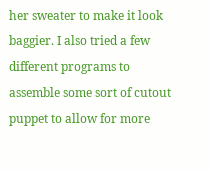her sweater to make it look baggier. I also tried a few different programs to assemble some sort of cutout puppet to allow for more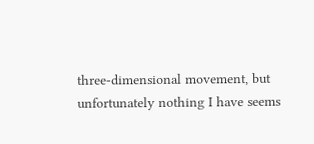three-dimensional movement, but unfortunately nothing I have seems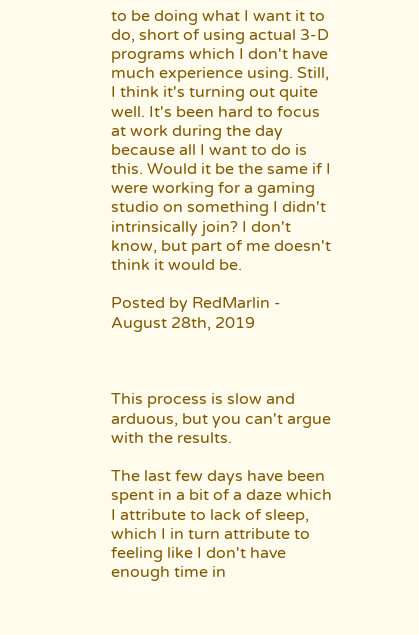to be doing what I want it to do, short of using actual 3-D programs which I don't have much experience using. Still, I think it's turning out quite well. It's been hard to focus at work during the day because all I want to do is this. Would it be the same if I were working for a gaming studio on something I didn't intrinsically join? I don't know, but part of me doesn't think it would be.

Posted by RedMarlin - August 28th, 2019



This process is slow and arduous, but you can't argue with the results.

The last few days have been spent in a bit of a daze which I attribute to lack of sleep, which I in turn attribute to feeling like I don't have enough time in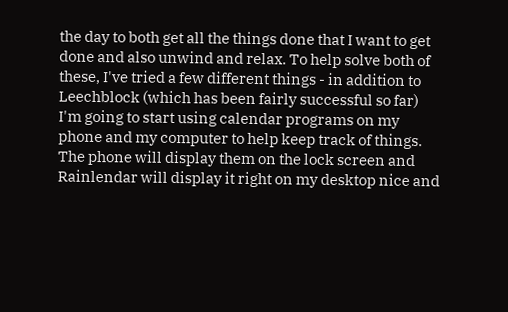the day to both get all the things done that I want to get done and also unwind and relax. To help solve both of these, I've tried a few different things - in addition to Leechblock (which has been fairly successful so far) I'm going to start using calendar programs on my phone and my computer to help keep track of things. The phone will display them on the lock screen and Rainlendar will display it right on my desktop nice and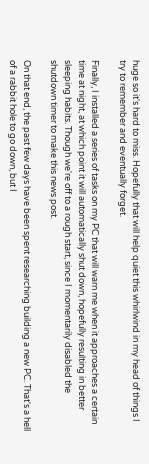huge so it's hard to miss. Hopefully that will help quiet this whirlwind in my head of things I try to remember and eventually forget.

Finally, I installed a series of tasks on my PC that will warn me when it approaches a certain time at night, at which point it will automatically shut down, hopefully resulting in better sleeping habits. Though we're off to a rough start, since I momentarily disabled the shutdown timer to make this news post.

On that end, the past few days have been spent researching building a new PC. That's a hell of a rabbit hole to go down, but I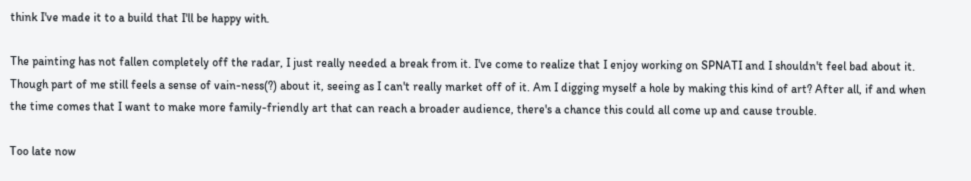think I've made it to a build that I'll be happy with.

The painting has not fallen completely off the radar, I just really needed a break from it. I've come to realize that I enjoy working on SPNATI and I shouldn't feel bad about it. Though part of me still feels a sense of vain-ness(?) about it, seeing as I can't really market off of it. Am I digging myself a hole by making this kind of art? After all, if and when the time comes that I want to make more family-friendly art that can reach a broader audience, there's a chance this could all come up and cause trouble.

Too late now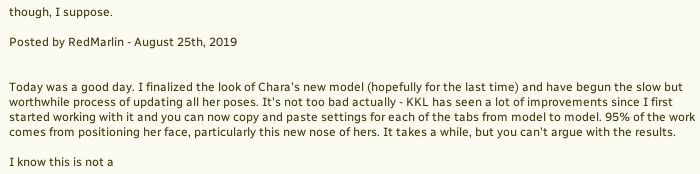though, I suppose.

Posted by RedMarlin - August 25th, 2019


Today was a good day. I finalized the look of Chara's new model (hopefully for the last time) and have begun the slow but worthwhile process of updating all her poses. It's not too bad actually - KKL has seen a lot of improvements since I first started working with it and you can now copy and paste settings for each of the tabs from model to model. 95% of the work comes from positioning her face, particularly this new nose of hers. It takes a while, but you can't argue with the results.

I know this is not a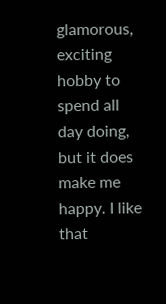glamorous, exciting hobby to spend all day doing, but it does make me happy. I like that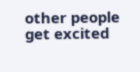other people get excited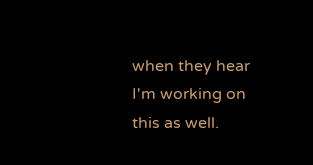when they hear I'm working on this as well.